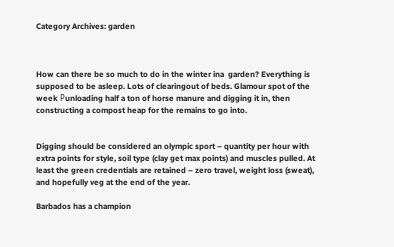Category Archives: garden



How can there be so much to do in the winter ina  garden? Everything is supposed to be asleep. Lots of clearingout of beds. Glamour spot of the week Рunloading half a ton of horse manure and digging it in, then constructing a compost heap for the remains to go into.


Digging should be considered an olympic sport – quantity per hour with extra points for style, soil type (clay get max points) and muscles pulled. At least the green credentials are retained – zero travel, weight loss (sweat), and hopefully veg at the end of the year.

Barbados has a champion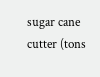sugar cane cutter (tons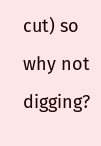cut) so why not digging?